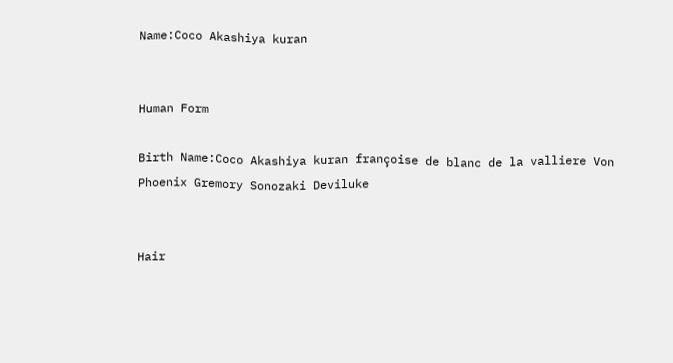Name:Coco Akashiya kuran


Human Form

Birth Name:Coco Akashiya kuran françoise de blanc de la valliere Von Phoenix Gremory Sonozaki Deviluke


Hair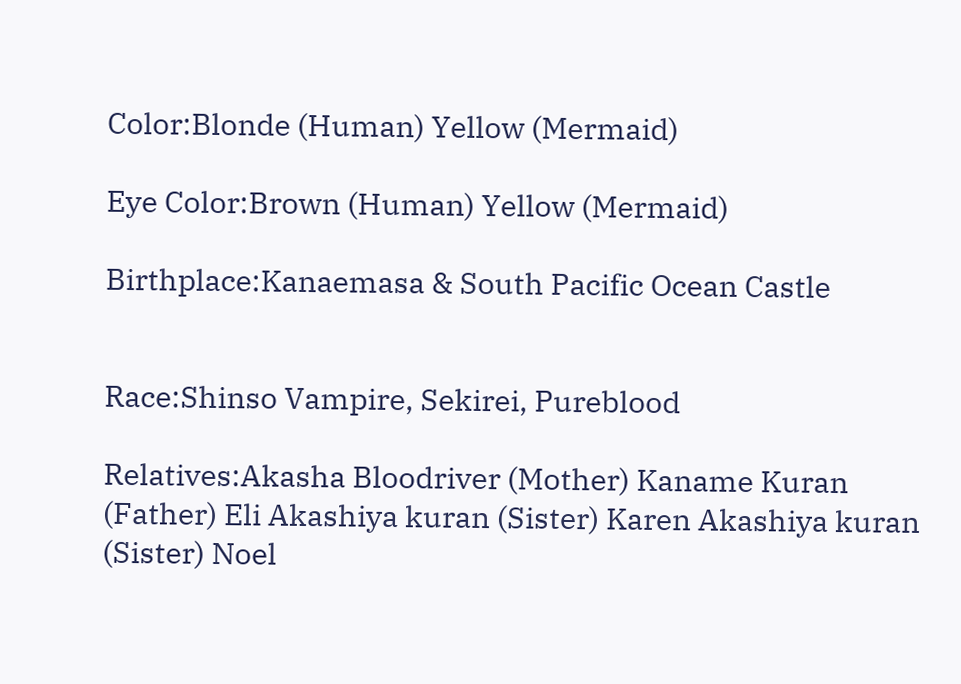Color:Blonde (Human) Yellow (Mermaid)

Eye Color:Brown (Human) Yellow (Mermaid)

Birthplace:Kanaemasa & South Pacific Ocean Castle


Race:Shinso Vampire, Sekirei, Pureblood

Relatives:Akasha Bloodriver (Mother) Kaname Kuran (Father) Eli Akashiya kuran (Sister) Karen Akashiya kuran (Sister) Noel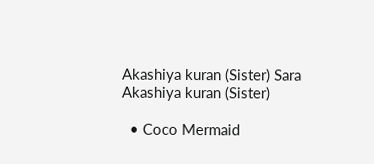Akashiya kuran (Sister) Sara Akashiya kuran (Sister)

  • Coco Mermaid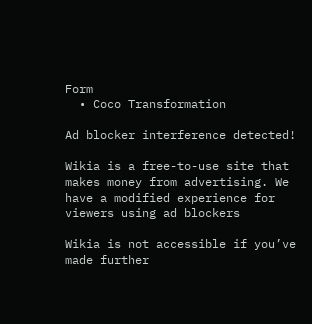Form
  • Coco Transformation

Ad blocker interference detected!

Wikia is a free-to-use site that makes money from advertising. We have a modified experience for viewers using ad blockers

Wikia is not accessible if you’ve made further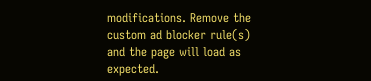modifications. Remove the custom ad blocker rule(s) and the page will load as expected.